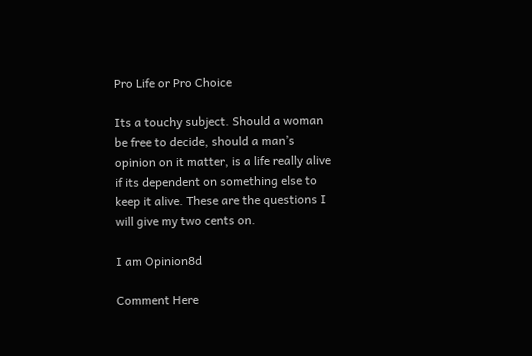Pro Life or Pro Choice

Its a touchy subject. Should a woman be free to decide, should a man’s opinion on it matter, is a life really alive if its dependent on something else to keep it alive. These are the questions I will give my two cents on.

I am Opinion8d

Comment Here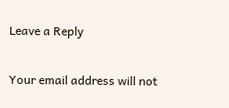Leave a Reply

Your email address will not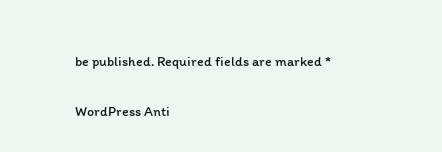be published. Required fields are marked *

WordPress Anti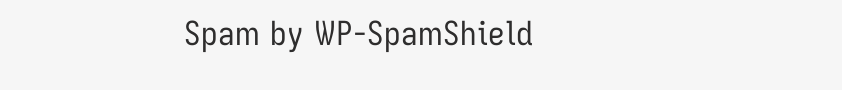Spam by WP-SpamShield